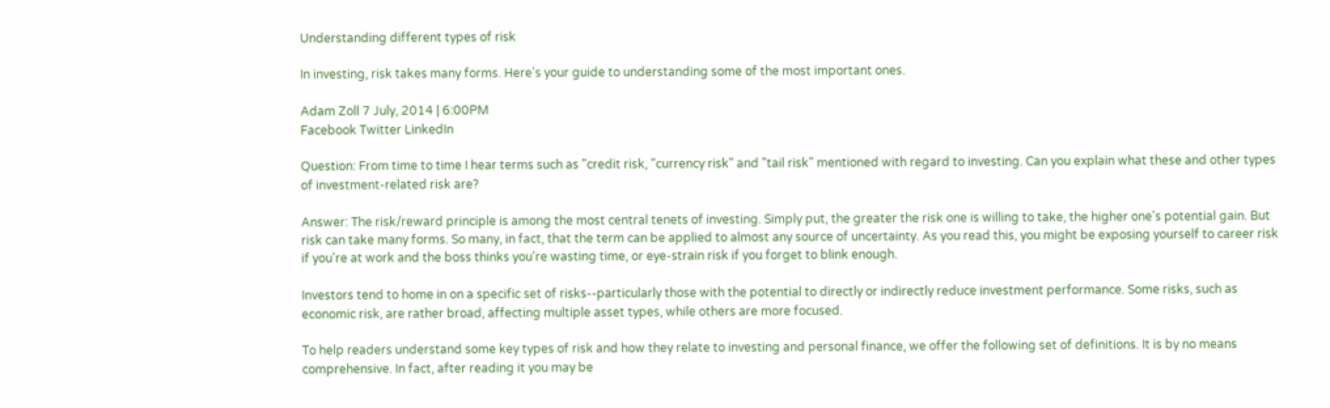Understanding different types of risk

In investing, risk takes many forms. Here's your guide to understanding some of the most important ones.

Adam Zoll 7 July, 2014 | 6:00PM
Facebook Twitter LinkedIn

Question: From time to time I hear terms such as "credit risk, "currency risk" and "tail risk" mentioned with regard to investing. Can you explain what these and other types of investment-related risk are?

Answer: The risk/reward principle is among the most central tenets of investing. Simply put, the greater the risk one is willing to take, the higher one's potential gain. But risk can take many forms. So many, in fact, that the term can be applied to almost any source of uncertainty. As you read this, you might be exposing yourself to career risk if you're at work and the boss thinks you're wasting time, or eye-strain risk if you forget to blink enough.

Investors tend to home in on a specific set of risks--particularly those with the potential to directly or indirectly reduce investment performance. Some risks, such as economic risk, are rather broad, affecting multiple asset types, while others are more focused.

To help readers understand some key types of risk and how they relate to investing and personal finance, we offer the following set of definitions. It is by no means comprehensive. In fact, after reading it you may be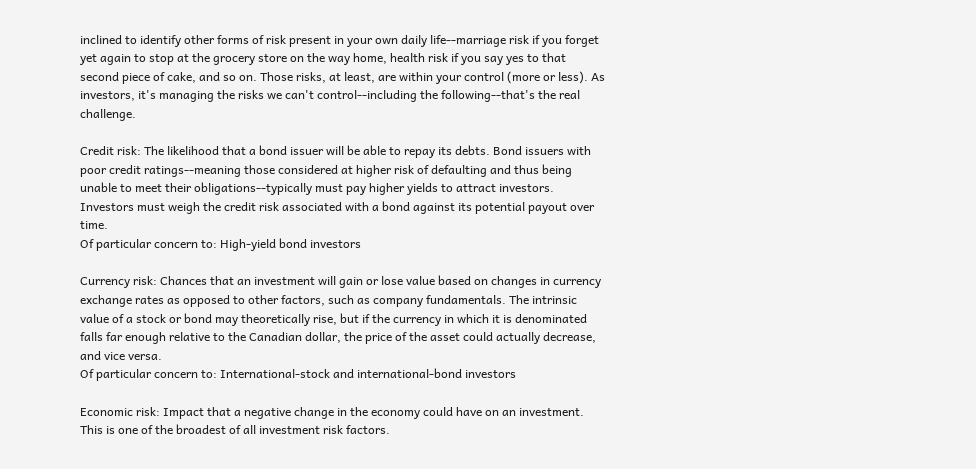inclined to identify other forms of risk present in your own daily life--marriage risk if you forget yet again to stop at the grocery store on the way home, health risk if you say yes to that second piece of cake, and so on. Those risks, at least, are within your control (more or less). As investors, it's managing the risks we can't control--including the following--that's the real challenge.

Credit risk: The likelihood that a bond issuer will be able to repay its debts. Bond issuers with poor credit ratings--meaning those considered at higher risk of defaulting and thus being unable to meet their obligations--typically must pay higher yields to attract investors. Investors must weigh the credit risk associated with a bond against its potential payout over time.
Of particular concern to: High-yield bond investors

Currency risk: Chances that an investment will gain or lose value based on changes in currency exchange rates as opposed to other factors, such as company fundamentals. The intrinsic value of a stock or bond may theoretically rise, but if the currency in which it is denominated falls far enough relative to the Canadian dollar, the price of the asset could actually decrease, and vice versa.
Of particular concern to: International-stock and international-bond investors

Economic risk: Impact that a negative change in the economy could have on an investment. This is one of the broadest of all investment risk factors.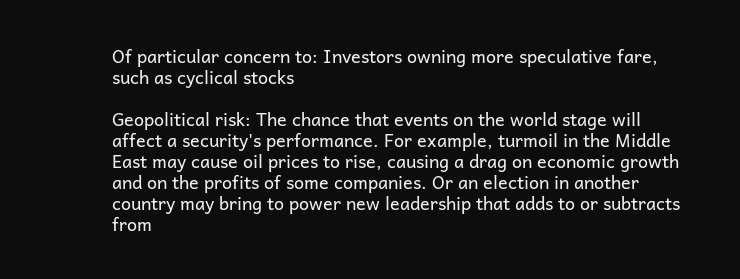Of particular concern to: Investors owning more speculative fare, such as cyclical stocks

Geopolitical risk: The chance that events on the world stage will affect a security's performance. For example, turmoil in the Middle East may cause oil prices to rise, causing a drag on economic growth and on the profits of some companies. Or an election in another country may bring to power new leadership that adds to or subtracts from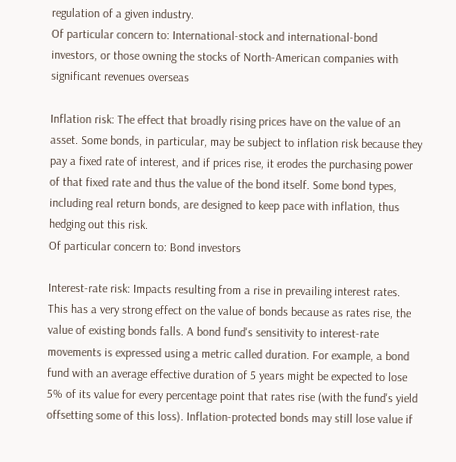regulation of a given industry.
Of particular concern to: International-stock and international-bond investors, or those owning the stocks of North-American companies with significant revenues overseas

Inflation risk: The effect that broadly rising prices have on the value of an asset. Some bonds, in particular, may be subject to inflation risk because they pay a fixed rate of interest, and if prices rise, it erodes the purchasing power of that fixed rate and thus the value of the bond itself. Some bond types, including real return bonds, are designed to keep pace with inflation, thus hedging out this risk.
Of particular concern to: Bond investors

Interest-rate risk: Impacts resulting from a rise in prevailing interest rates. This has a very strong effect on the value of bonds because as rates rise, the value of existing bonds falls. A bond fund's sensitivity to interest-rate movements is expressed using a metric called duration. For example, a bond fund with an average effective duration of 5 years might be expected to lose 5% of its value for every percentage point that rates rise (with the fund's yield offsetting some of this loss). Inflation-protected bonds may still lose value if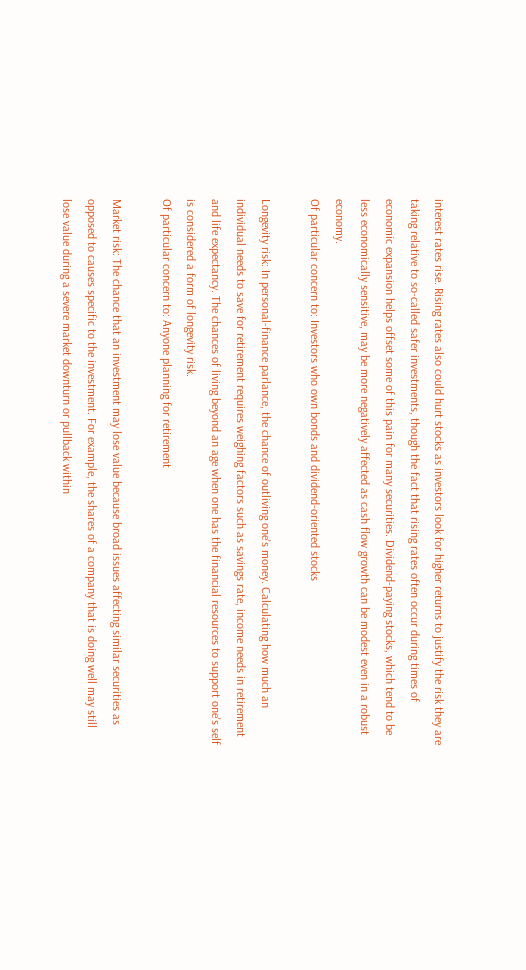interest rates rise. Rising rates also could hurt stocks as investors look for higher returns to justify the risk they are taking relative to so-called safer investments, though the fact that rising rates often occur during times of economic expansion helps offset some of this pain for many securities. Dividend-paying stocks, which tend to be less economically sensitive, may be more negatively affected as cash flow growth can be modest even in a robust economy.
Of particular concern to: Investors who own bonds and dividend-oriented stocks

Longevity risk: In personal-finance parlance, the chance of outliving one's money. Calculating how much an individual needs to save for retirement requires weighing factors such as savings rate, income needs in retirement and life expectancy. The chances of living beyond an age when one has the financial resources to support one's self is considered a form of longevity risk.
Of particular concern to: Anyone planning for retirement

Market risk: The chance that an investment may lose value because broad issues affecting similar securities as opposed to causes specific to the investment. For example, the shares of a company that is doing well may still lose value during a severe market downturn or pullback within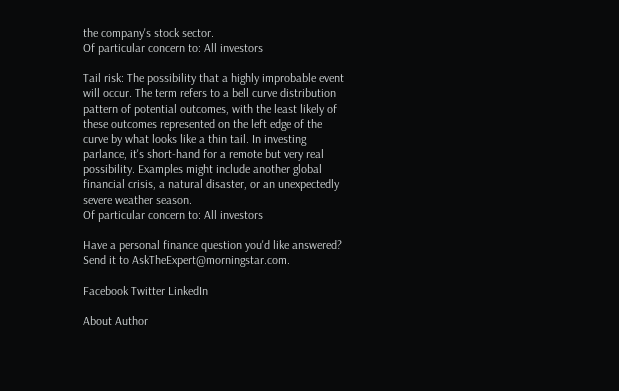the company's stock sector.
Of particular concern to: All investors

Tail risk: The possibility that a highly improbable event will occur. The term refers to a bell curve distribution pattern of potential outcomes, with the least likely of these outcomes represented on the left edge of the curve by what looks like a thin tail. In investing parlance, it's short-hand for a remote but very real possibility. Examples might include another global financial crisis, a natural disaster, or an unexpectedly severe weather season.
Of particular concern to: All investors

Have a personal finance question you'd like answered? Send it to AskTheExpert@morningstar.com.

Facebook Twitter LinkedIn

About Author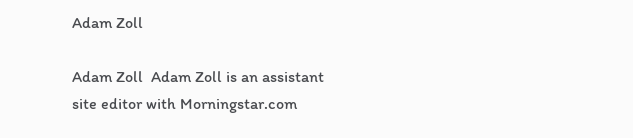Adam Zoll

Adam Zoll  Adam Zoll is an assistant site editor with Morningstar.com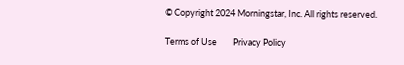© Copyright 2024 Morningstar, Inc. All rights reserved.

Terms of Use        Privacy Policy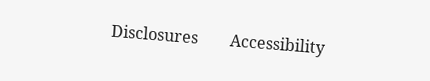Disclosures        Accessibility